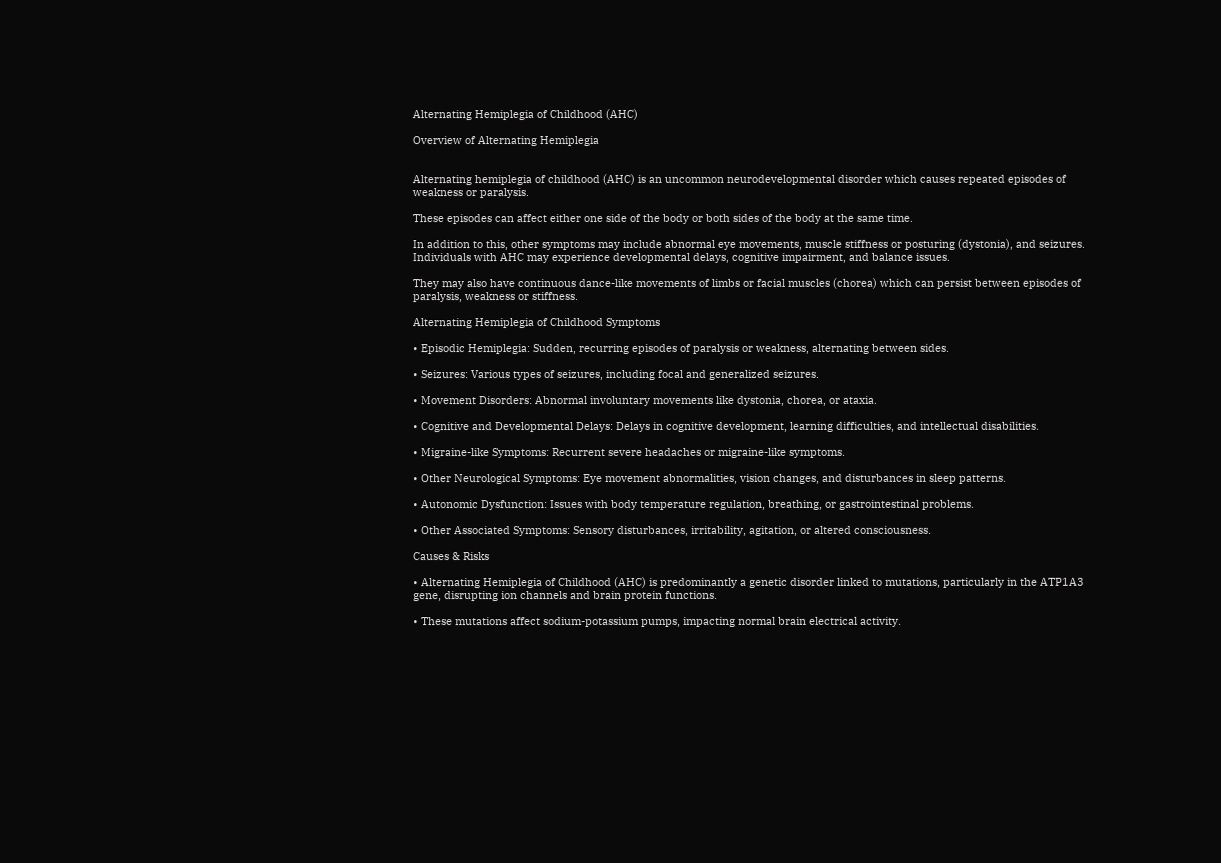Alternating Hemiplegia of Childhood (AHC)

Overview of Alternating Hemiplegia


Alternating hemiplegia of childhood (AHC) is an uncommon neurodevelopmental disorder which causes repeated episodes of weakness or paralysis.

These episodes can affect either one side of the body or both sides of the body at the same time.

In addition to this, other symptoms may include abnormal eye movements, muscle stiffness or posturing (dystonia), and seizures. Individuals with AHC may experience developmental delays, cognitive impairment, and balance issues.

They may also have continuous dance-like movements of limbs or facial muscles (chorea) which can persist between episodes of paralysis, weakness or stiffness.

Alternating Hemiplegia of Childhood Symptoms

• Episodic Hemiplegia: Sudden, recurring episodes of paralysis or weakness, alternating between sides.

• Seizures: Various types of seizures, including focal and generalized seizures.

• Movement Disorders: Abnormal involuntary movements like dystonia, chorea, or ataxia.

• Cognitive and Developmental Delays: Delays in cognitive development, learning difficulties, and intellectual disabilities.

• Migraine-like Symptoms: Recurrent severe headaches or migraine-like symptoms.

• Other Neurological Symptoms: Eye movement abnormalities, vision changes, and disturbances in sleep patterns.

• Autonomic Dysfunction: Issues with body temperature regulation, breathing, or gastrointestinal problems.

• Other Associated Symptoms: Sensory disturbances, irritability, agitation, or altered consciousness.

Causes & Risks

• Alternating Hemiplegia of Childhood (AHC) is predominantly a genetic disorder linked to mutations, particularly in the ATP1A3 gene, disrupting ion channels and brain protein functions.

• These mutations affect sodium-potassium pumps, impacting normal brain electrical activity.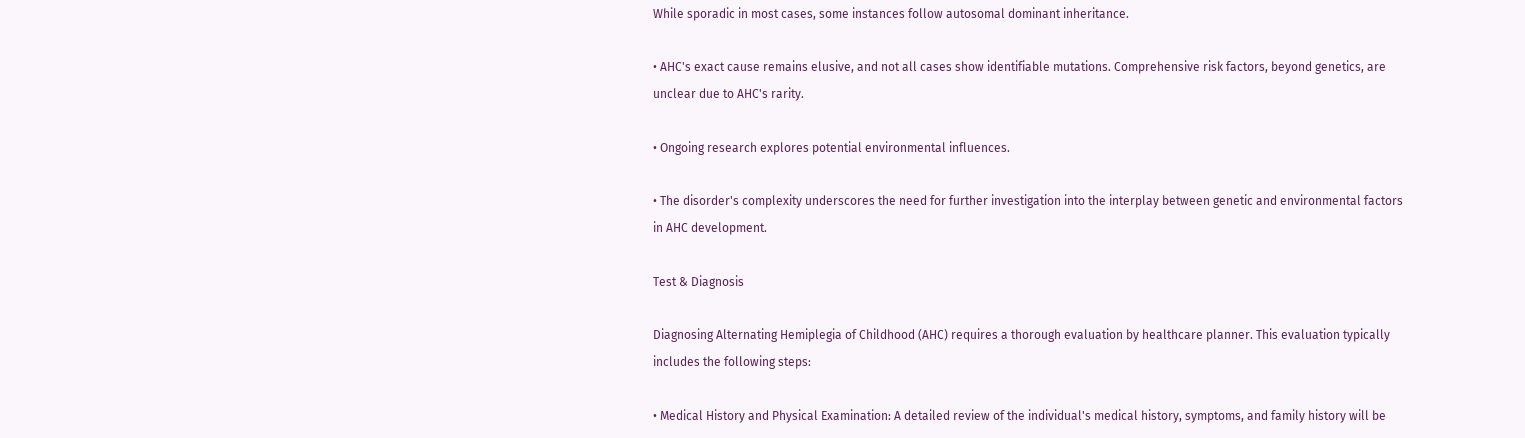While sporadic in most cases, some instances follow autosomal dominant inheritance.

• AHC's exact cause remains elusive, and not all cases show identifiable mutations. Comprehensive risk factors, beyond genetics, are unclear due to AHC's rarity.

• Ongoing research explores potential environmental influences.

• The disorder's complexity underscores the need for further investigation into the interplay between genetic and environmental factors in AHC development.

Test & Diagnosis

Diagnosing Alternating Hemiplegia of Childhood (AHC) requires a thorough evaluation by healthcare planner. This evaluation typically includes the following steps:

• Medical History and Physical Examination: A detailed review of the individual's medical history, symptoms, and family history will be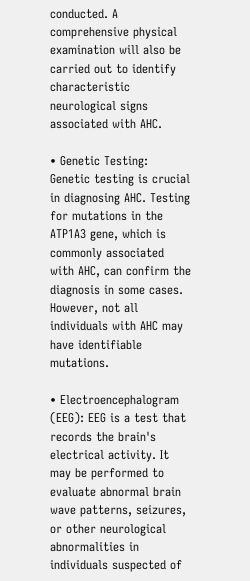conducted. A comprehensive physical examination will also be carried out to identify characteristic neurological signs associated with AHC.

• Genetic Testing: Genetic testing is crucial in diagnosing AHC. Testing for mutations in the ATP1A3 gene, which is commonly associated with AHC, can confirm the diagnosis in some cases. However, not all individuals with AHC may have identifiable mutations.

• Electroencephalogram (EEG): EEG is a test that records the brain's electrical activity. It may be performed to evaluate abnormal brain wave patterns, seizures, or other neurological abnormalities in individuals suspected of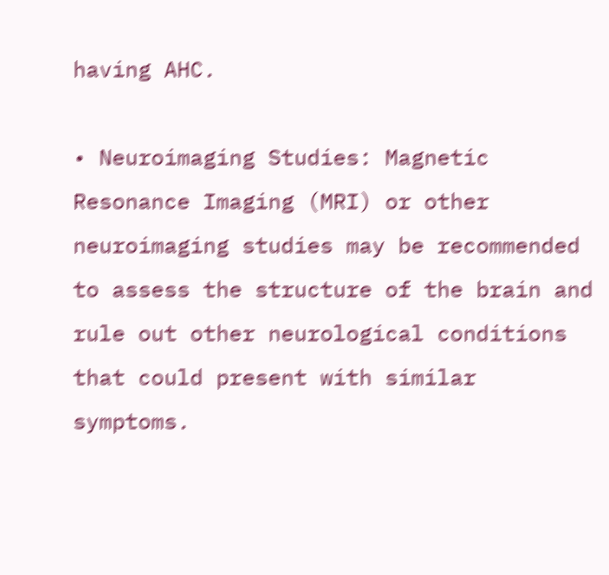having AHC.

• Neuroimaging Studies: Magnetic Resonance Imaging (MRI) or other neuroimaging studies may be recommended to assess the structure of the brain and rule out other neurological conditions that could present with similar symptoms.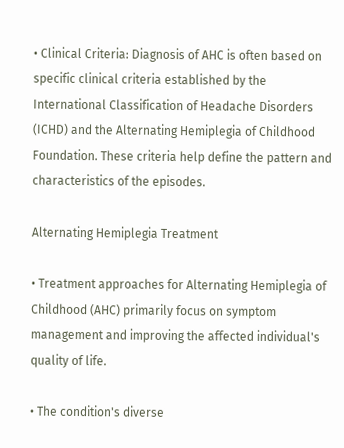• Clinical Criteria: Diagnosis of AHC is often based on specific clinical criteria established by the International Classification of Headache Disorders (ICHD) and the Alternating Hemiplegia of Childhood Foundation. These criteria help define the pattern and characteristics of the episodes.

Alternating Hemiplegia Treatment

• Treatment approaches for Alternating Hemiplegia of Childhood (AHC) primarily focus on symptom management and improving the affected individual's quality of life.

• The condition's diverse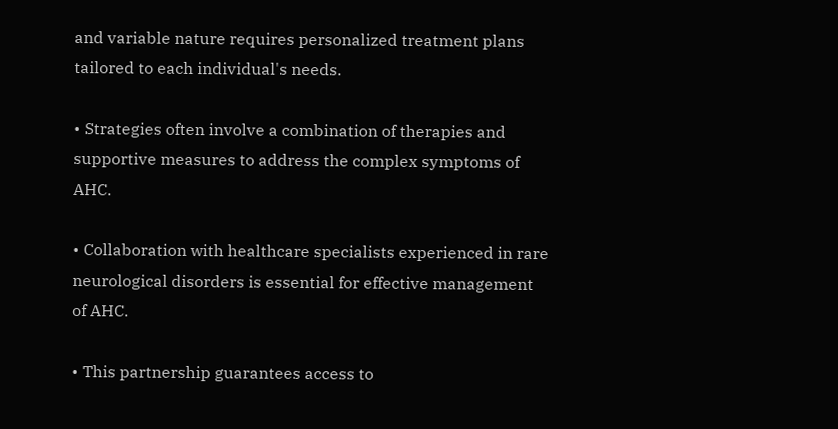and variable nature requires personalized treatment plans tailored to each individual's needs.

• Strategies often involve a combination of therapies and supportive measures to address the complex symptoms of AHC.

• Collaboration with healthcare specialists experienced in rare neurological disorders is essential for effective management of AHC.

• This partnership guarantees access to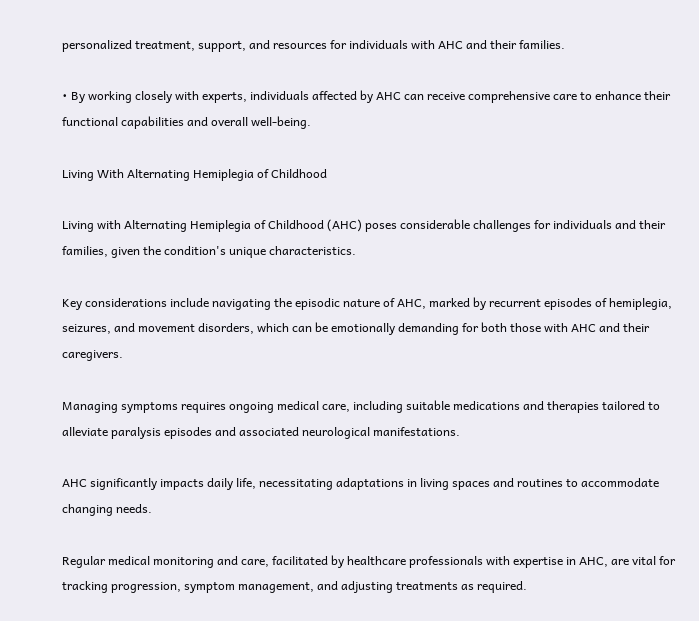personalized treatment, support, and resources for individuals with AHC and their families.

• By working closely with experts, individuals affected by AHC can receive comprehensive care to enhance their functional capabilities and overall well-being.

Living With Alternating Hemiplegia of Childhood

Living with Alternating Hemiplegia of Childhood (AHC) poses considerable challenges for individuals and their families, given the condition's unique characteristics.

Key considerations include navigating the episodic nature of AHC, marked by recurrent episodes of hemiplegia, seizures, and movement disorders, which can be emotionally demanding for both those with AHC and their caregivers.

Managing symptoms requires ongoing medical care, including suitable medications and therapies tailored to alleviate paralysis episodes and associated neurological manifestations.

AHC significantly impacts daily life, necessitating adaptations in living spaces and routines to accommodate changing needs.

Regular medical monitoring and care, facilitated by healthcare professionals with expertise in AHC, are vital for tracking progression, symptom management, and adjusting treatments as required.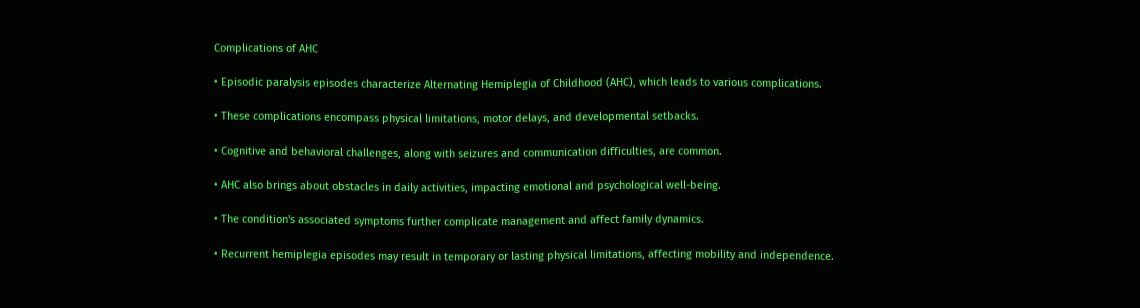Complications of AHC

• Episodic paralysis episodes characterize Alternating Hemiplegia of Childhood (AHC), which leads to various complications.

• These complications encompass physical limitations, motor delays, and developmental setbacks.

• Cognitive and behavioral challenges, along with seizures and communication difficulties, are common.

• AHC also brings about obstacles in daily activities, impacting emotional and psychological well-being.

• The condition's associated symptoms further complicate management and affect family dynamics.

• Recurrent hemiplegia episodes may result in temporary or lasting physical limitations, affecting mobility and independence.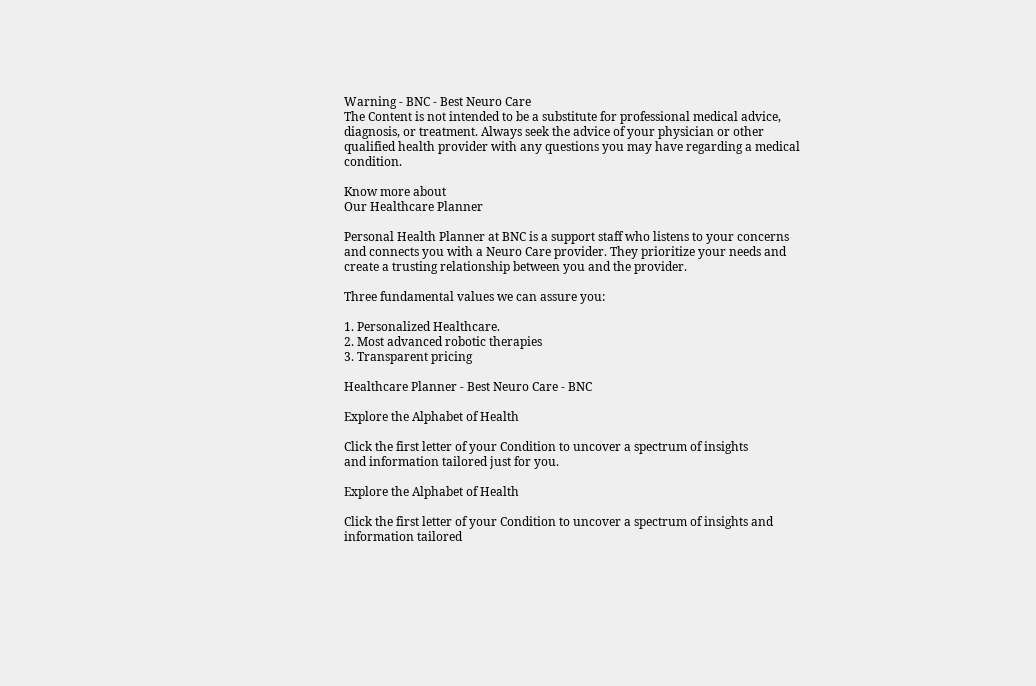Warning - BNC - Best Neuro Care
The Content is not intended to be a substitute for professional medical advice, diagnosis, or treatment. Always seek the advice of your physician or other qualified health provider with any questions you may have regarding a medical condition.

Know more about
Our Healthcare Planner

Personal Health Planner at BNC is a support staff who listens to your concerns and connects you with a Neuro Care provider. They prioritize your needs and create a trusting relationship between you and the provider.

Three fundamental values we can assure you:

1. Personalized Healthcare.
2. Most advanced robotic therapies
3. Transparent pricing

Healthcare Planner - Best Neuro Care - BNC

Explore the Alphabet of Health

Click the first letter of your Condition to uncover a spectrum of insights
and information tailored just for you.

Explore the Alphabet of Health

Click the first letter of your Condition to uncover a spectrum of insights and information tailored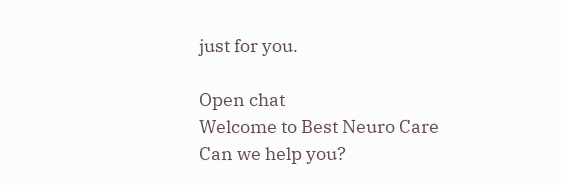just for you.

Open chat
Welcome to Best Neuro Care
Can we help you?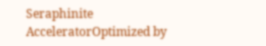Seraphinite AcceleratorOptimized by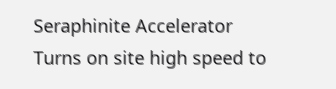Seraphinite Accelerator
Turns on site high speed to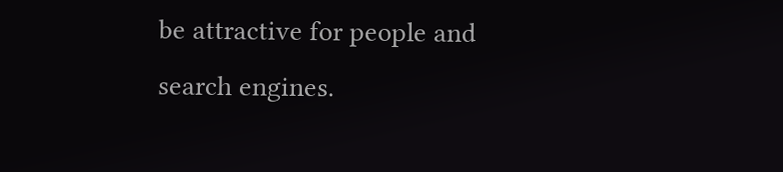be attractive for people and search engines.